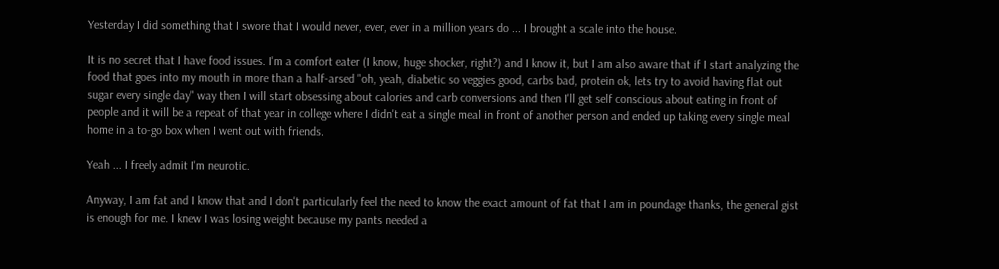Yesterday I did something that I swore that I would never, ever, ever in a million years do ... I brought a scale into the house.

It is no secret that I have food issues. I'm a comfort eater (I know, huge shocker, right?) and I know it, but I am also aware that if I start analyzing the food that goes into my mouth in more than a half-arsed "oh, yeah, diabetic so veggies good, carbs bad, protein ok, lets try to avoid having flat out sugar every single day" way then I will start obsessing about calories and carb conversions and then I'll get self conscious about eating in front of people and it will be a repeat of that year in college where I didn't eat a single meal in front of another person and ended up taking every single meal home in a to-go box when I went out with friends.

Yeah ... I freely admit I'm neurotic.

Anyway, I am fat and I know that and I don't particularly feel the need to know the exact amount of fat that I am in poundage thanks, the general gist is enough for me. I knew I was losing weight because my pants needed a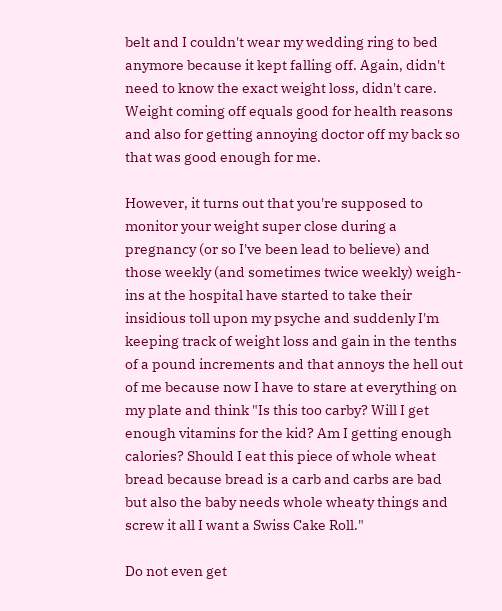belt and I couldn't wear my wedding ring to bed anymore because it kept falling off. Again, didn't need to know the exact weight loss, didn't care. Weight coming off equals good for health reasons and also for getting annoying doctor off my back so that was good enough for me.

However, it turns out that you're supposed to monitor your weight super close during a pregnancy (or so I've been lead to believe) and those weekly (and sometimes twice weekly) weigh-ins at the hospital have started to take their insidious toll upon my psyche and suddenly I'm keeping track of weight loss and gain in the tenths of a pound increments and that annoys the hell out of me because now I have to stare at everything on my plate and think "Is this too carby? Will I get enough vitamins for the kid? Am I getting enough calories? Should I eat this piece of whole wheat bread because bread is a carb and carbs are bad but also the baby needs whole wheaty things and screw it all I want a Swiss Cake Roll."

Do not even get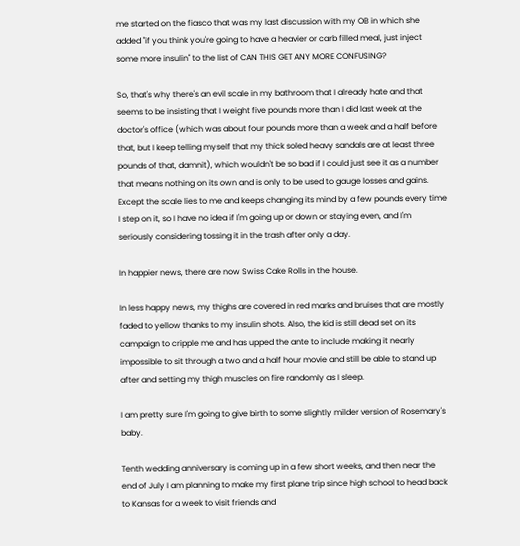me started on the fiasco that was my last discussion with my OB in which she added "if you think you're going to have a heavier or carb filled meal, just inject some more insulin" to the list of CAN THIS GET ANY MORE CONFUSING?

So, that's why there's an evil scale in my bathroom that I already hate and that seems to be insisting that I weight five pounds more than I did last week at the doctor's office (which was about four pounds more than a week and a half before that, but I keep telling myself that my thick soled heavy sandals are at least three pounds of that, damnit), which wouldn't be so bad if I could just see it as a number that means nothing on its own and is only to be used to gauge losses and gains. Except the scale lies to me and keeps changing its mind by a few pounds every time I step on it, so I have no idea if I'm going up or down or staying even, and I'm seriously considering tossing it in the trash after only a day.

In happier news, there are now Swiss Cake Rolls in the house.

In less happy news, my thighs are covered in red marks and bruises that are mostly faded to yellow thanks to my insulin shots. Also, the kid is still dead set on its campaign to cripple me and has upped the ante to include making it nearly impossible to sit through a two and a half hour movie and still be able to stand up after and setting my thigh muscles on fire randomly as I sleep.

I am pretty sure I'm going to give birth to some slightly milder version of Rosemary's baby.

Tenth wedding anniversary is coming up in a few short weeks, and then near the end of July I am planning to make my first plane trip since high school to head back to Kansas for a week to visit friends and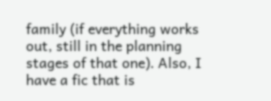family (if everything works out, still in the planning stages of that one). Also, I have a fic that is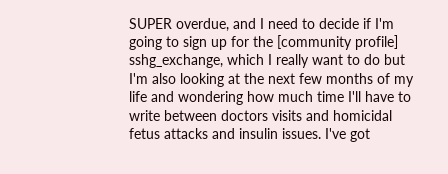SUPER overdue, and I need to decide if I'm going to sign up for the [community profile] sshg_exchange, which I really want to do but I'm also looking at the next few months of my life and wondering how much time I'll have to write between doctors visits and homicidal fetus attacks and insulin issues. I've got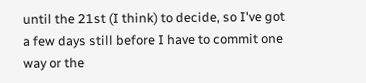until the 21st (I think) to decide, so I've got a few days still before I have to commit one way or the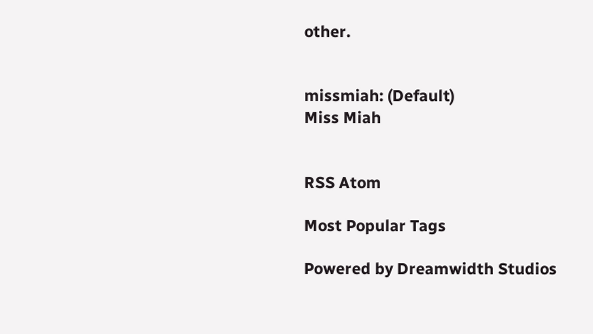other.


missmiah: (Default)
Miss Miah


RSS Atom

Most Popular Tags

Powered by Dreamwidth Studios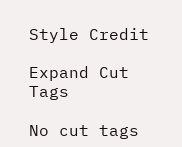Style Credit

Expand Cut Tags

No cut tags